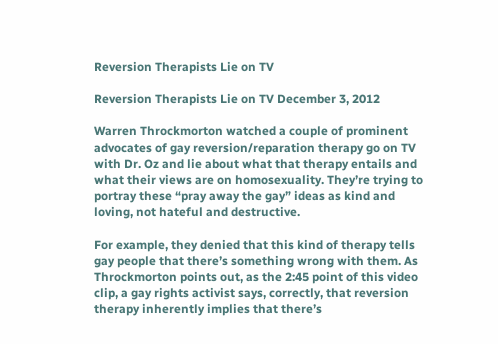Reversion Therapists Lie on TV

Reversion Therapists Lie on TV December 3, 2012

Warren Throckmorton watched a couple of prominent advocates of gay reversion/reparation therapy go on TV with Dr. Oz and lie about what that therapy entails and what their views are on homosexuality. They’re trying to portray these “pray away the gay” ideas as kind and loving, not hateful and destructive.

For example, they denied that this kind of therapy tells gay people that there’s something wrong with them. As Throckmorton points out, as the 2:45 point of this video clip, a gay rights activist says, correctly, that reversion therapy inherently implies that there’s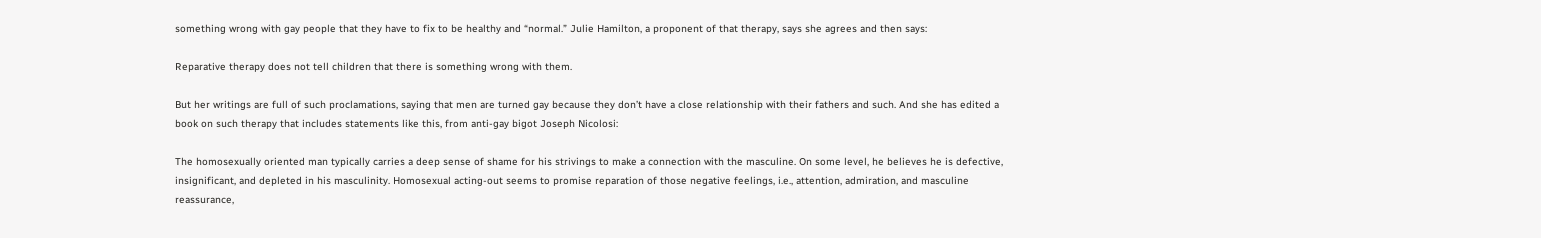something wrong with gay people that they have to fix to be healthy and “normal.” Julie Hamilton, a proponent of that therapy, says she agrees and then says:

Reparative therapy does not tell children that there is something wrong with them.

But her writings are full of such proclamations, saying that men are turned gay because they don’t have a close relationship with their fathers and such. And she has edited a book on such therapy that includes statements like this, from anti-gay bigot Joseph Nicolosi:

The homosexually oriented man typically carries a deep sense of shame for his strivings to make a connection with the masculine. On some level, he believes he is defective, insignificant, and depleted in his masculinity. Homosexual acting-out seems to promise reparation of those negative feelings, i.e., attention, admiration, and masculine reassurance,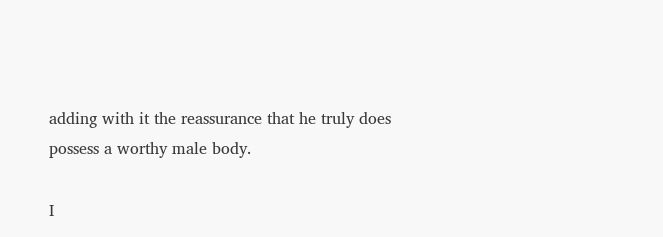adding with it the reassurance that he truly does possess a worthy male body.

I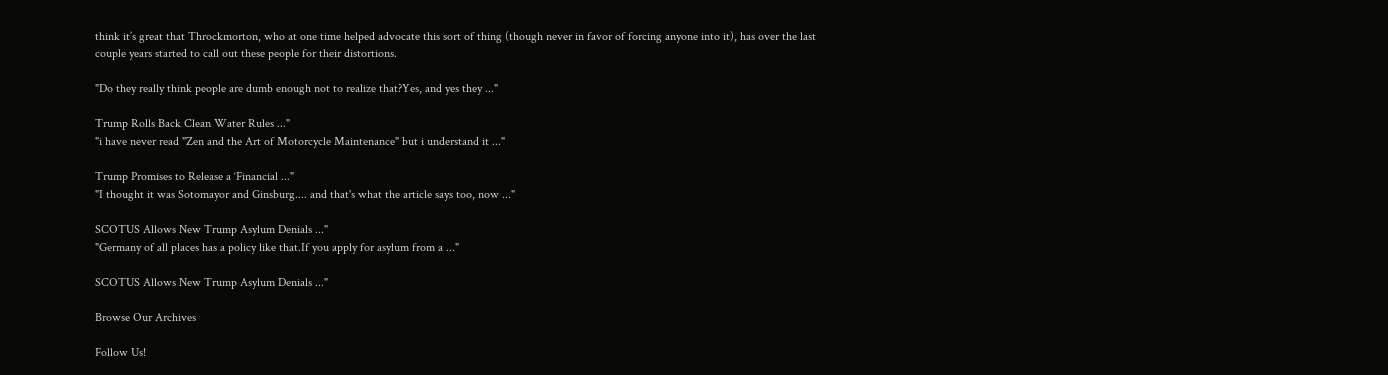think it’s great that Throckmorton, who at one time helped advocate this sort of thing (though never in favor of forcing anyone into it), has over the last couple years started to call out these people for their distortions.

"Do they really think people are dumb enough not to realize that?Yes, and yes they ..."

Trump Rolls Back Clean Water Rules ..."
"i have never read "Zen and the Art of Motorcycle Maintenance" but i understand it ..."

Trump Promises to Release a ‘Financial ..."
"I thought it was Sotomayor and Ginsburg.... and that's what the article says too, now ..."

SCOTUS Allows New Trump Asylum Denials ..."
"Germany of all places has a policy like that.If you apply for asylum from a ..."

SCOTUS Allows New Trump Asylum Denials ..."

Browse Our Archives

Follow Us!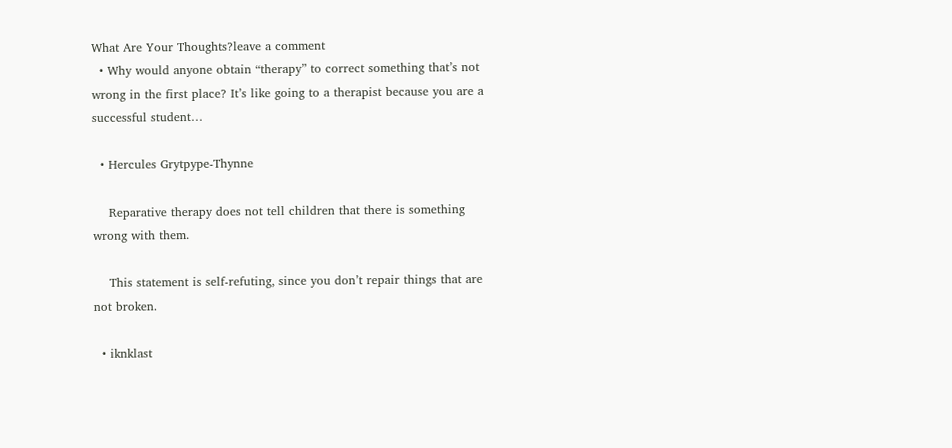What Are Your Thoughts?leave a comment
  • Why would anyone obtain “therapy” to correct something that’s not wrong in the first place? It’s like going to a therapist because you are a successful student…

  • Hercules Grytpype-Thynne

    Reparative therapy does not tell children that there is something wrong with them.

    This statement is self-refuting, since you don’t repair things that are not broken.

  • iknklast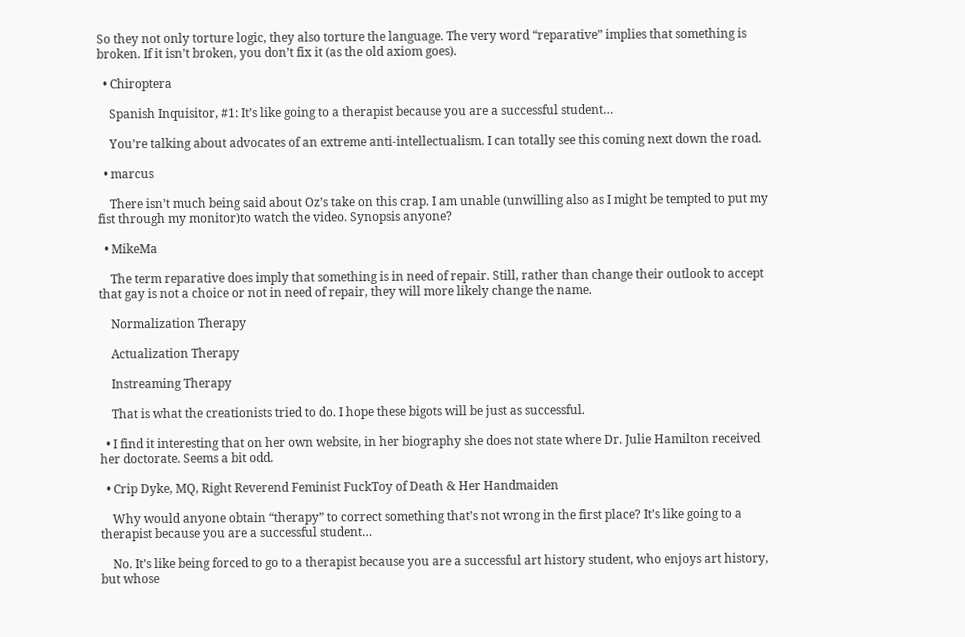So they not only torture logic, they also torture the language. The very word “reparative” implies that something is broken. If it isn’t broken, you don’t fix it (as the old axiom goes).

  • Chiroptera

    Spanish Inquisitor, #1: It’s like going to a therapist because you are a successful student…

    You’re talking about advocates of an extreme anti-intellectualism. I can totally see this coming next down the road.

  • marcus

    There isn’t much being said about Oz’s take on this crap. I am unable (unwilling also as I might be tempted to put my fist through my monitor)to watch the video. Synopsis anyone?

  • MikeMa

    The term reparative does imply that something is in need of repair. Still, rather than change their outlook to accept that gay is not a choice or not in need of repair, they will more likely change the name.

    Normalization Therapy

    Actualization Therapy

    Instreaming Therapy

    That is what the creationists tried to do. I hope these bigots will be just as successful.

  • I find it interesting that on her own website, in her biography she does not state where Dr. Julie Hamilton received her doctorate. Seems a bit odd.

  • Crip Dyke, MQ, Right Reverend Feminist FuckToy of Death & Her Handmaiden

    Why would anyone obtain “therapy” to correct something that’s not wrong in the first place? It’s like going to a therapist because you are a successful student…

    No. It’s like being forced to go to a therapist because you are a successful art history student, who enjoys art history, but whose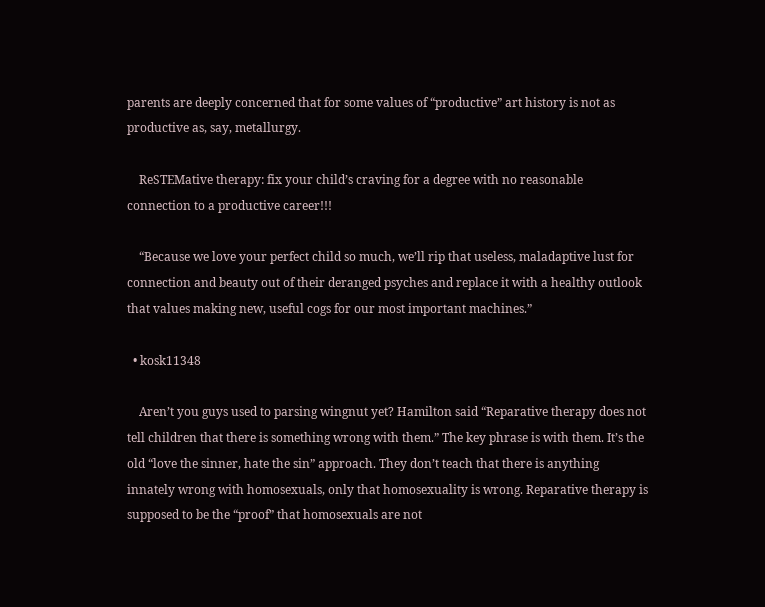parents are deeply concerned that for some values of “productive” art history is not as productive as, say, metallurgy.

    ReSTEMative therapy: fix your child’s craving for a degree with no reasonable connection to a productive career!!!

    “Because we love your perfect child so much, we’ll rip that useless, maladaptive lust for connection and beauty out of their deranged psyches and replace it with a healthy outlook that values making new, useful cogs for our most important machines.”

  • kosk11348

    Aren’t you guys used to parsing wingnut yet? Hamilton said “Reparative therapy does not tell children that there is something wrong with them.” The key phrase is with them. It’s the old “love the sinner, hate the sin” approach. They don’t teach that there is anything innately wrong with homosexuals, only that homosexuality is wrong. Reparative therapy is supposed to be the “proof” that homosexuals are not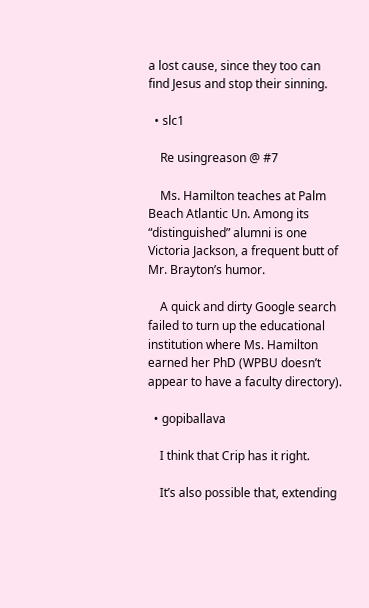a lost cause, since they too can find Jesus and stop their sinning.

  • slc1

    Re usingreason @ #7

    Ms. Hamilton teaches at Palm Beach Atlantic Un. Among its “distinguished” alumni is one Victoria Jackson, a frequent butt of Mr. Brayton’s humor.

    A quick and dirty Google search failed to turn up the educational institution where Ms. Hamilton earned her PhD (WPBU doesn’t appear to have a faculty directory).

  • gopiballava

    I think that Crip has it right.

    It’s also possible that, extending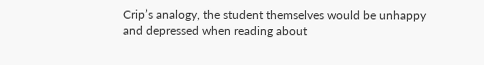Crip’s analogy, the student themselves would be unhappy and depressed when reading about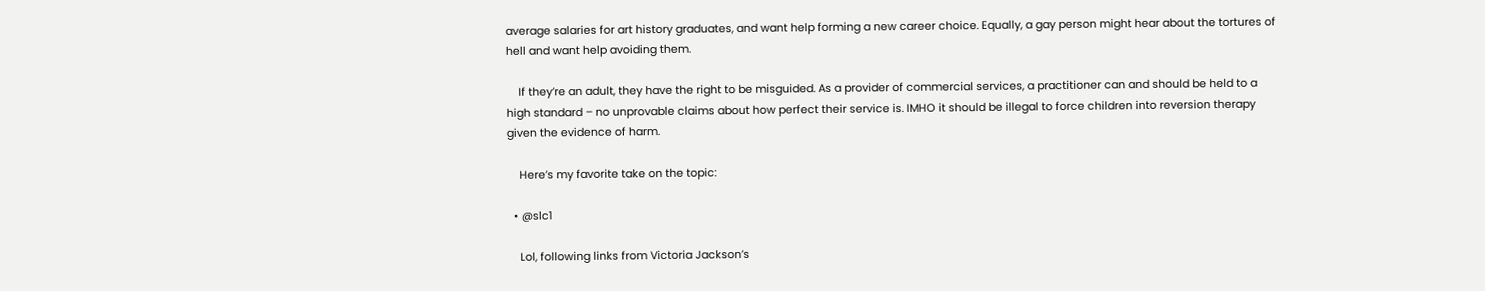average salaries for art history graduates, and want help forming a new career choice. Equally, a gay person might hear about the tortures of hell and want help avoiding them.

    If they’re an adult, they have the right to be misguided. As a provider of commercial services, a practitioner can and should be held to a high standard – no unprovable claims about how perfect their service is. IMHO it should be illegal to force children into reversion therapy given the evidence of harm.

    Here’s my favorite take on the topic:

  • @slc1

    Lol, following links from Victoria Jackson’s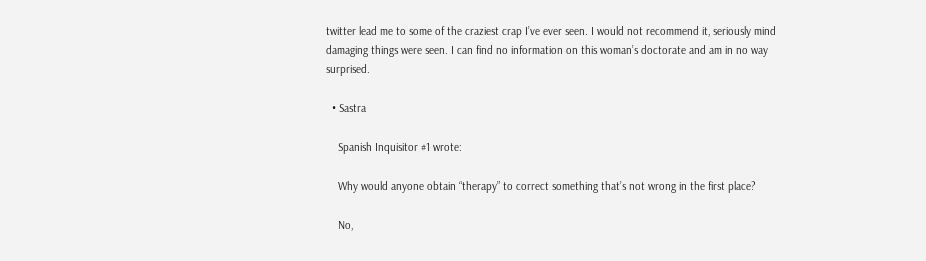twitter lead me to some of the craziest crap I’ve ever seen. I would not recommend it, seriously mind damaging things were seen. I can find no information on this woman’s doctorate and am in no way surprised.

  • Sastra

    Spanish Inquisitor #1 wrote:

    Why would anyone obtain “therapy” to correct something that’s not wrong in the first place?

    No,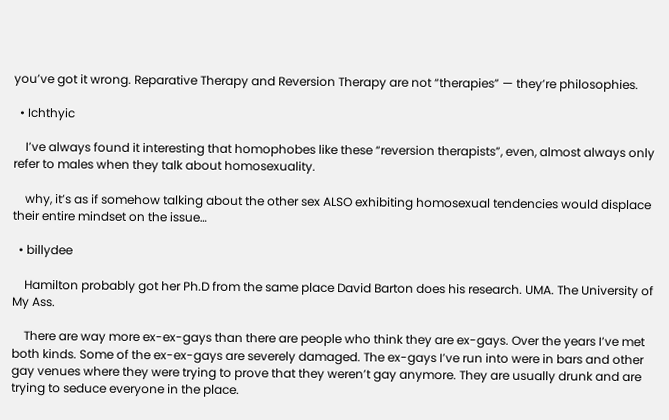you’ve got it wrong. Reparative Therapy and Reversion Therapy are not “therapies” — they’re philosophies.

  • Ichthyic

    I’ve always found it interesting that homophobes like these “reversion therapists”, even, almost always only refer to males when they talk about homosexuality.

    why, it’s as if somehow talking about the other sex ALSO exhibiting homosexual tendencies would displace their entire mindset on the issue…

  • billydee

    Hamilton probably got her Ph.D from the same place David Barton does his research. UMA. The University of My Ass.

    There are way more ex-ex-gays than there are people who think they are ex-gays. Over the years I’ve met both kinds. Some of the ex-ex-gays are severely damaged. The ex-gays I’ve run into were in bars and other gay venues where they were trying to prove that they weren’t gay anymore. They are usually drunk and are trying to seduce everyone in the place.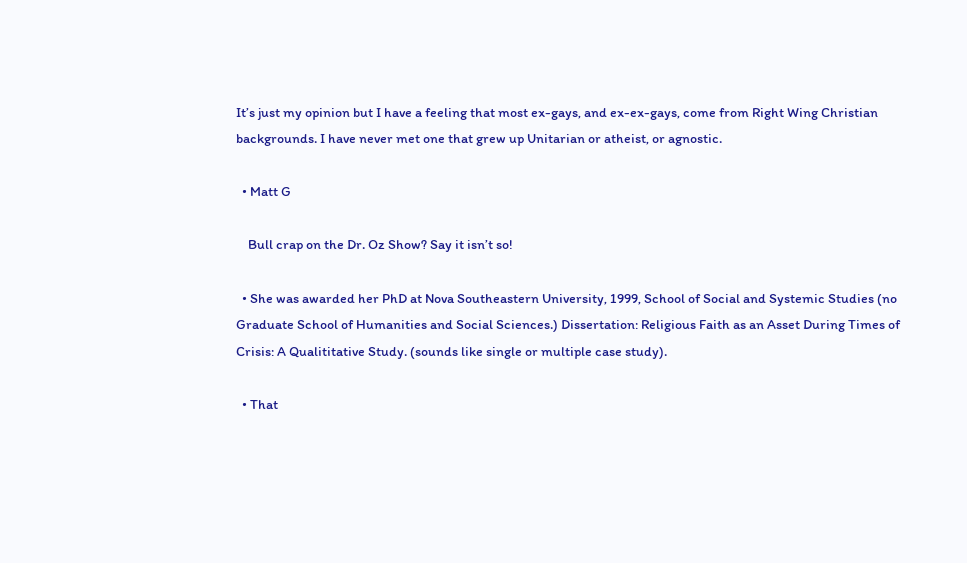It’s just my opinion but I have a feeling that most ex-gays, and ex-ex-gays, come from Right Wing Christian backgrounds. I have never met one that grew up Unitarian or atheist, or agnostic.

  • Matt G

    Bull crap on the Dr. Oz Show? Say it isn’t so!

  • She was awarded her PhD at Nova Southeastern University, 1999, School of Social and Systemic Studies (no Graduate School of Humanities and Social Sciences.) Dissertation: Religious Faith as an Asset During Times of Crisis: A Qualititative Study. (sounds like single or multiple case study).

  • That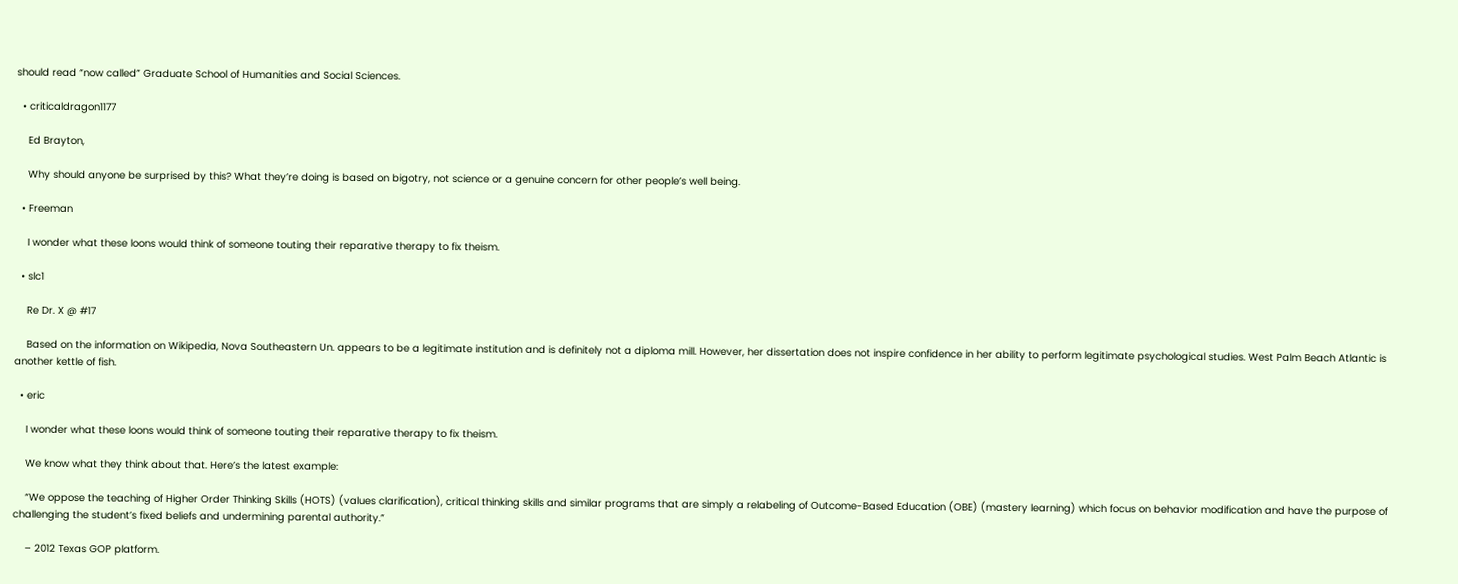should read “now called” Graduate School of Humanities and Social Sciences.

  • criticaldragon1177

    Ed Brayton,

    Why should anyone be surprised by this? What they’re doing is based on bigotry, not science or a genuine concern for other people’s well being.

  • Freeman

    I wonder what these loons would think of someone touting their reparative therapy to fix theism.

  • slc1

    Re Dr. X @ #17

    Based on the information on Wikipedia, Nova Southeastern Un. appears to be a legitimate institution and is definitely not a diploma mill. However, her dissertation does not inspire confidence in her ability to perform legitimate psychological studies. West Palm Beach Atlantic is another kettle of fish.

  • eric

    I wonder what these loons would think of someone touting their reparative therapy to fix theism.

    We know what they think about that. Here’s the latest example:

    “We oppose the teaching of Higher Order Thinking Skills (HOTS) (values clarification), critical thinking skills and similar programs that are simply a relabeling of Outcome-Based Education (OBE) (mastery learning) which focus on behavior modification and have the purpose of challenging the student’s fixed beliefs and undermining parental authority.”

    – 2012 Texas GOP platform.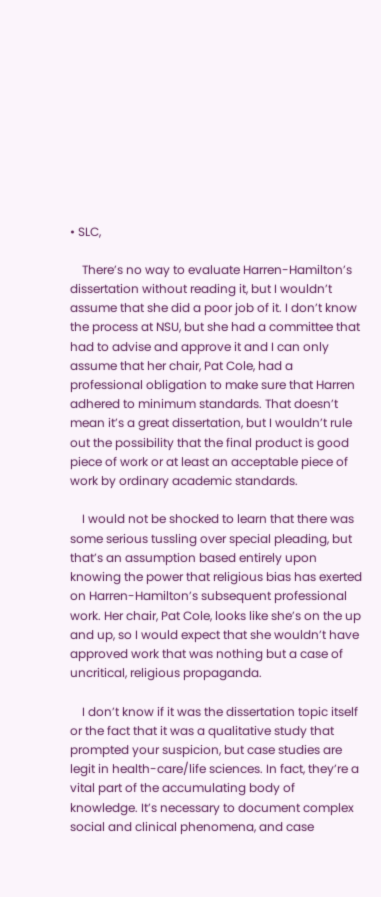• SLC,

    There’s no way to evaluate Harren-Hamilton’s dissertation without reading it, but I wouldn’t assume that she did a poor job of it. I don’t know the process at NSU, but she had a committee that had to advise and approve it and I can only assume that her chair, Pat Cole, had a professional obligation to make sure that Harren adhered to minimum standards. That doesn’t mean it’s a great dissertation, but I wouldn’t rule out the possibility that the final product is good piece of work or at least an acceptable piece of work by ordinary academic standards.

    I would not be shocked to learn that there was some serious tussling over special pleading, but that’s an assumption based entirely upon knowing the power that religious bias has exerted on Harren-Hamilton’s subsequent professional work. Her chair, Pat Cole, looks like she’s on the up and up, so I would expect that she wouldn’t have approved work that was nothing but a case of uncritical, religious propaganda.

    I don’t know if it was the dissertation topic itself or the fact that it was a qualitative study that prompted your suspicion, but case studies are legit in health-care/life sciences. In fact, they’re a vital part of the accumulating body of knowledge. It’s necessary to document complex social and clinical phenomena, and case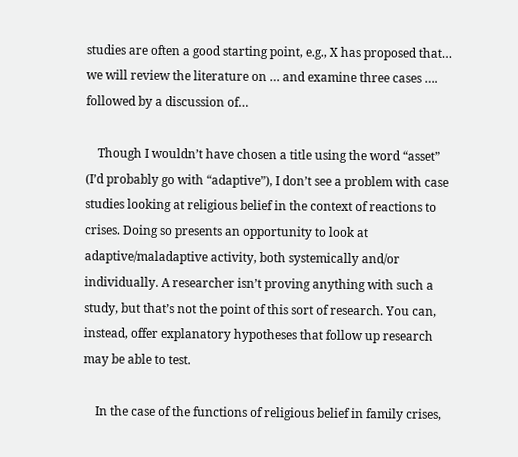studies are often a good starting point, e.g., X has proposed that… we will review the literature on … and examine three cases …. followed by a discussion of…

    Though I wouldn’t have chosen a title using the word “asset” (I’d probably go with “adaptive”), I don’t see a problem with case studies looking at religious belief in the context of reactions to crises. Doing so presents an opportunity to look at adaptive/maladaptive activity, both systemically and/or individually. A researcher isn’t proving anything with such a study, but that’s not the point of this sort of research. You can, instead, offer explanatory hypotheses that follow up research may be able to test.

    In the case of the functions of religious belief in family crises,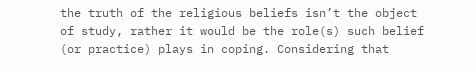the truth of the religious beliefs isn’t the object of study, rather it would be the role(s) such belief (or practice) plays in coping. Considering that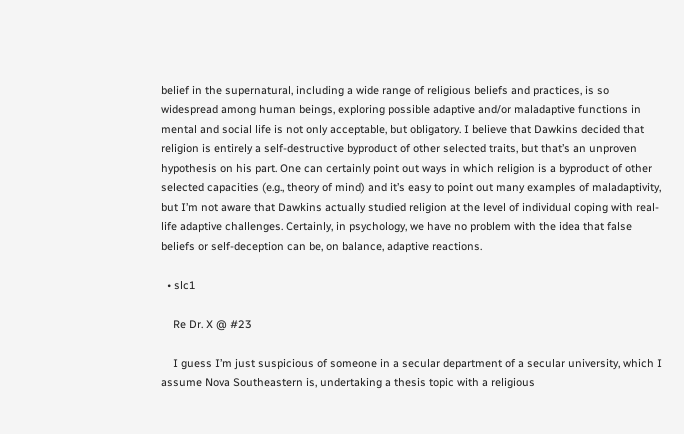belief in the supernatural, including a wide range of religious beliefs and practices, is so widespread among human beings, exploring possible adaptive and/or maladaptive functions in mental and social life is not only acceptable, but obligatory. I believe that Dawkins decided that religion is entirely a self-destructive byproduct of other selected traits, but that’s an unproven hypothesis on his part. One can certainly point out ways in which religion is a byproduct of other selected capacities (e.g., theory of mind) and it’s easy to point out many examples of maladaptivity, but I’m not aware that Dawkins actually studied religion at the level of individual coping with real-life adaptive challenges. Certainly, in psychology, we have no problem with the idea that false beliefs or self-deception can be, on balance, adaptive reactions.

  • slc1

    Re Dr. X @ #23

    I guess I’m just suspicious of someone in a secular department of a secular university, which I assume Nova Southeastern is, undertaking a thesis topic with a religious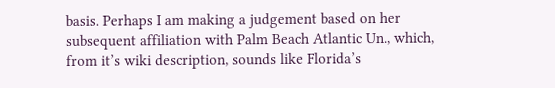basis. Perhaps I am making a judgement based on her subsequent affiliation with Palm Beach Atlantic Un., which, from it’s wiki description, sounds like Florida’s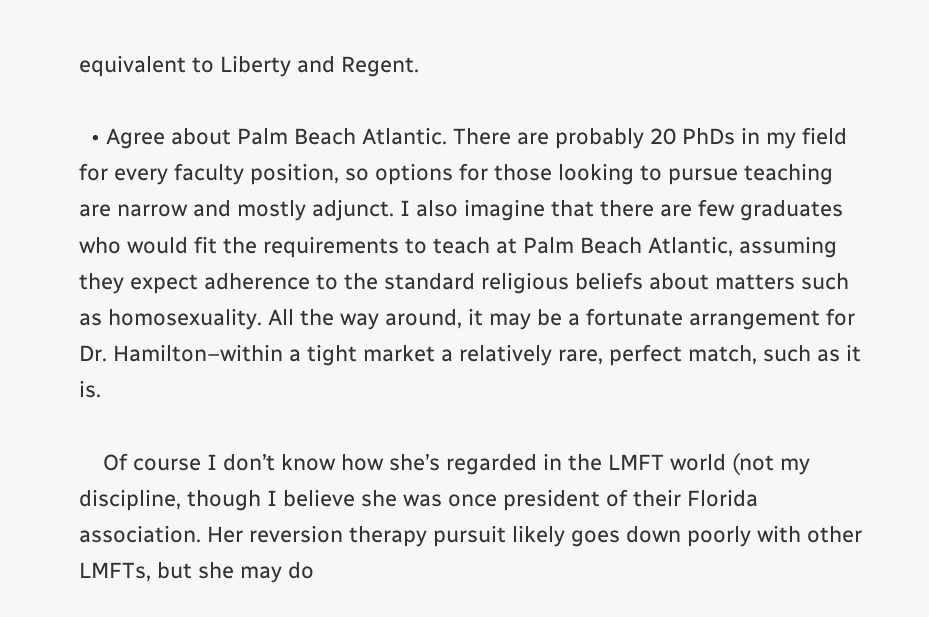equivalent to Liberty and Regent.

  • Agree about Palm Beach Atlantic. There are probably 20 PhDs in my field for every faculty position, so options for those looking to pursue teaching are narrow and mostly adjunct. I also imagine that there are few graduates who would fit the requirements to teach at Palm Beach Atlantic, assuming they expect adherence to the standard religious beliefs about matters such as homosexuality. All the way around, it may be a fortunate arrangement for Dr. Hamilton–within a tight market a relatively rare, perfect match, such as it is.

    Of course I don’t know how she’s regarded in the LMFT world (not my discipline, though I believe she was once president of their Florida association. Her reversion therapy pursuit likely goes down poorly with other LMFTs, but she may do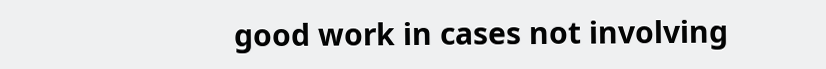good work in cases not involving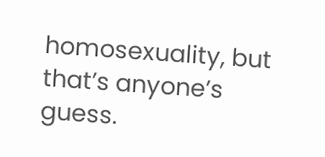homosexuality, but that’s anyone’s guess.